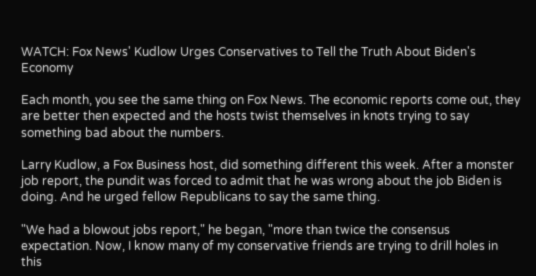WATCH: Fox News' Kudlow Urges Conservatives to Tell the Truth About Biden's Economy

Each month, you see the same thing on Fox News. The economic reports come out, they are better then expected and the hosts twist themselves in knots trying to say something bad about the numbers.

Larry Kudlow, a Fox Business host, did something different this week. After a monster job report, the pundit was forced to admit that he was wrong about the job Biden is doing. And he urged fellow Republicans to say the same thing.

"We had a blowout jobs report," he began, "more than twice the consensus expectation. Now, I know many of my conservative friends are trying to drill holes in this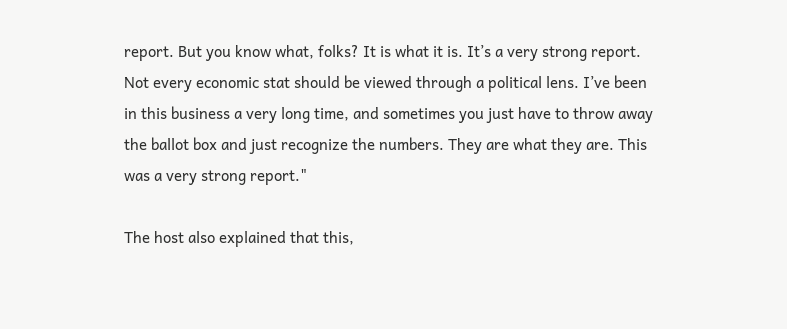report. But you know what, folks? It is what it is. It’s a very strong report. Not every economic stat should be viewed through a political lens. I’ve been in this business a very long time, and sometimes you just have to throw away the ballot box and just recognize the numbers. They are what they are. This was a very strong report."

The host also explained that this,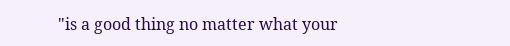"is a good thing no matter what your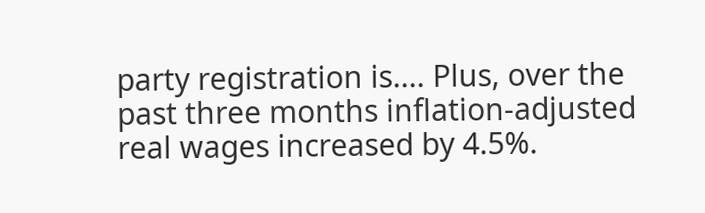party registration is.... Plus, over the past three months inflation-adjusted real wages increased by 4.5%.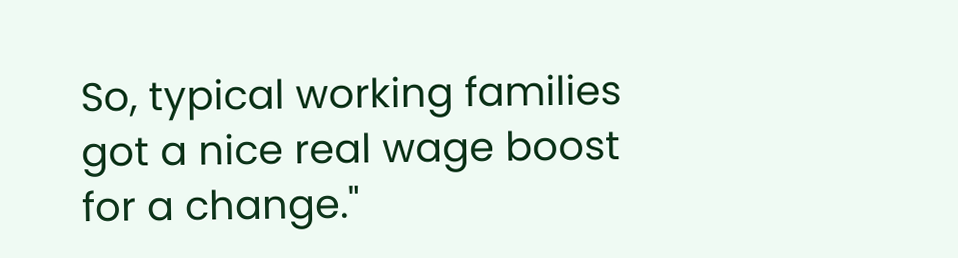So, typical working families got a nice real wage boost for a change."